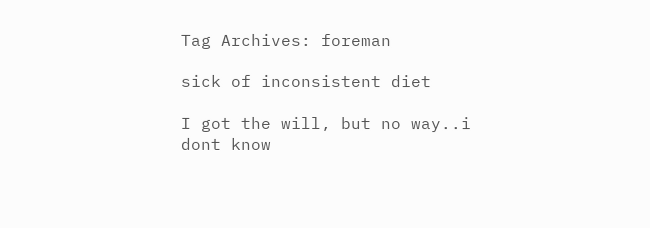Tag Archives: foreman

sick of inconsistent diet

I got the will, but no way..i dont know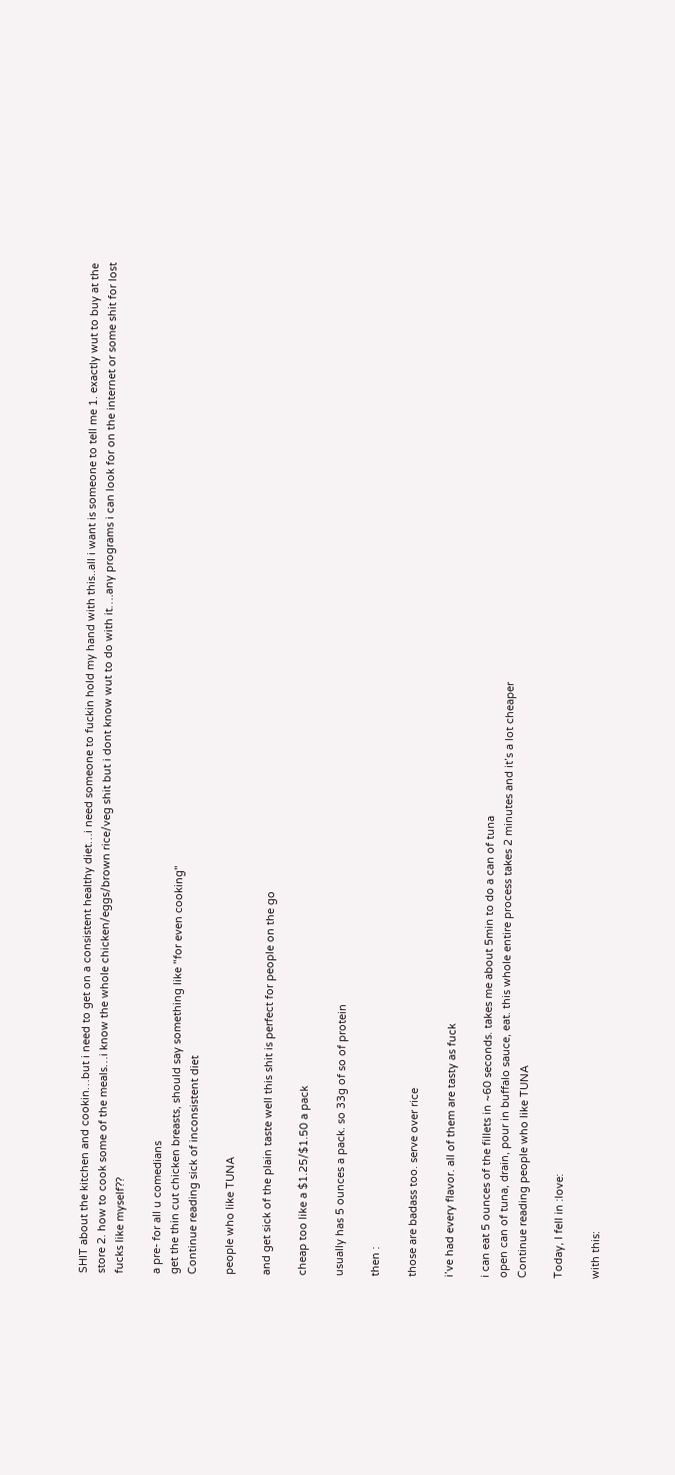SHIT about the kitchen and cookin…but i need to get on a consistent healthy diet…i need someone to fuckin hold my hand with this..all i want is someone to tell me 1. exactly wut to buy at the store 2. how to cook some of the meals…i know the whole chicken/eggs/brown rice/veg shit but i dont know wut to do with it….any programs i can look for on the internet or some shit for lost fucks like myself??

a pre- for all u comedians
get the thin cut chicken breasts, should say something like "for even cooking"
Continue reading sick of inconsistent diet

people who like TUNA

and get sick of the plain taste well this shit is perfect for people on the go

cheap too like a $1.25/$1.50 a pack

usually has 5 ounces a pack. so 33g of so of protein

then :

those are badass too. serve over rice

i’ve had every flavor. all of them are tasty as fuck

i can eat 5 ounces of the fillets in ~60 seconds. takes me about 5min to do a can of tuna
open can of tuna, drain, pour in buffalo sauce, eat. this whole entire process takes 2 minutes and it’s a lot cheaper
Continue reading people who like TUNA

Today, I fell in :love:

with this: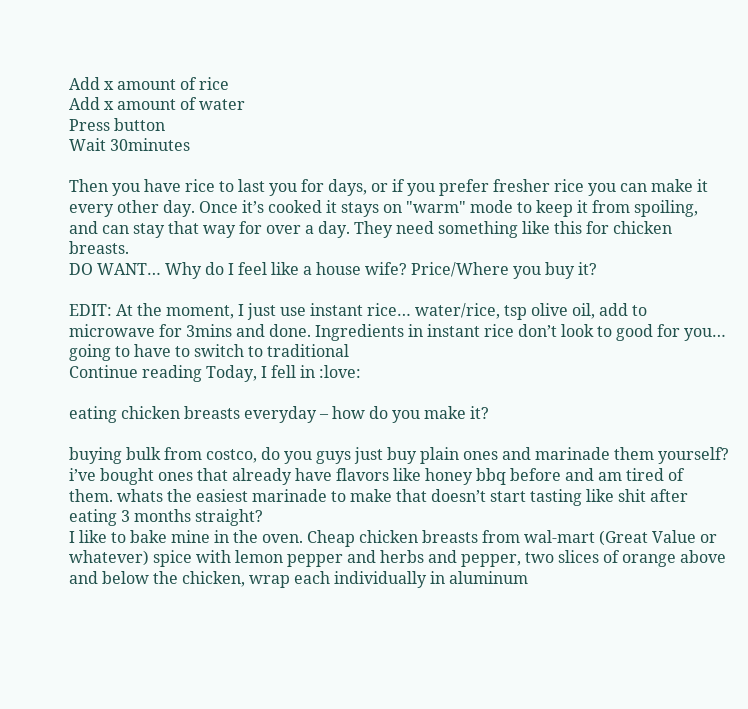Add x amount of rice
Add x amount of water
Press button
Wait 30minutes

Then you have rice to last you for days, or if you prefer fresher rice you can make it every other day. Once it’s cooked it stays on "warm" mode to keep it from spoiling, and can stay that way for over a day. They need something like this for chicken breasts.
DO WANT… Why do I feel like a house wife? Price/Where you buy it?

EDIT: At the moment, I just use instant rice… water/rice, tsp olive oil, add to microwave for 3mins and done. Ingredients in instant rice don’t look to good for you… going to have to switch to traditional
Continue reading Today, I fell in :love:

eating chicken breasts everyday – how do you make it?

buying bulk from costco, do you guys just buy plain ones and marinade them yourself? i’ve bought ones that already have flavors like honey bbq before and am tired of them. whats the easiest marinade to make that doesn’t start tasting like shit after eating 3 months straight?
I like to bake mine in the oven. Cheap chicken breasts from wal-mart (Great Value or whatever) spice with lemon pepper and herbs and pepper, two slices of orange above and below the chicken, wrap each individually in aluminum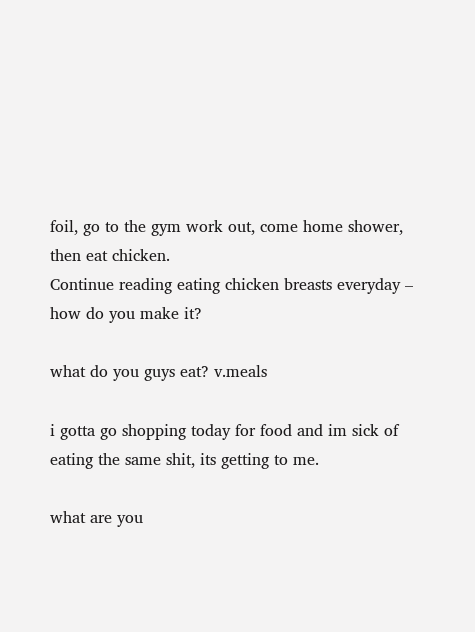foil, go to the gym work out, come home shower, then eat chicken.
Continue reading eating chicken breasts everyday – how do you make it?

what do you guys eat? v.meals

i gotta go shopping today for food and im sick of eating the same shit, its getting to me.

what are you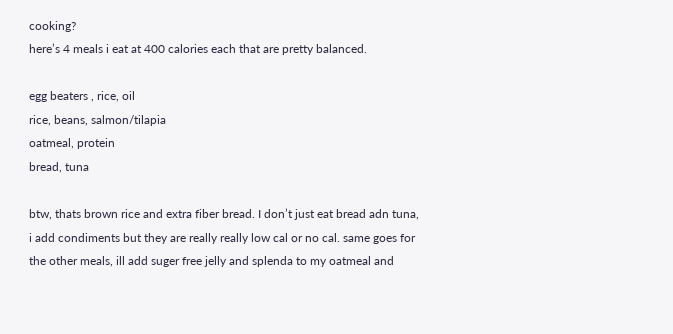cooking?
here’s 4 meals i eat at 400 calories each that are pretty balanced.

egg beaters , rice, oil
rice, beans, salmon/tilapia
oatmeal, protein
bread, tuna

btw, thats brown rice and extra fiber bread. I don’t just eat bread adn tuna, i add condiments but they are really really low cal or no cal. same goes for the other meals, ill add suger free jelly and splenda to my oatmeal and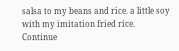salsa to my beans and rice. a little soy with my imitation fried rice.
Continue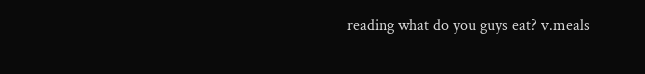reading what do you guys eat? v.meals